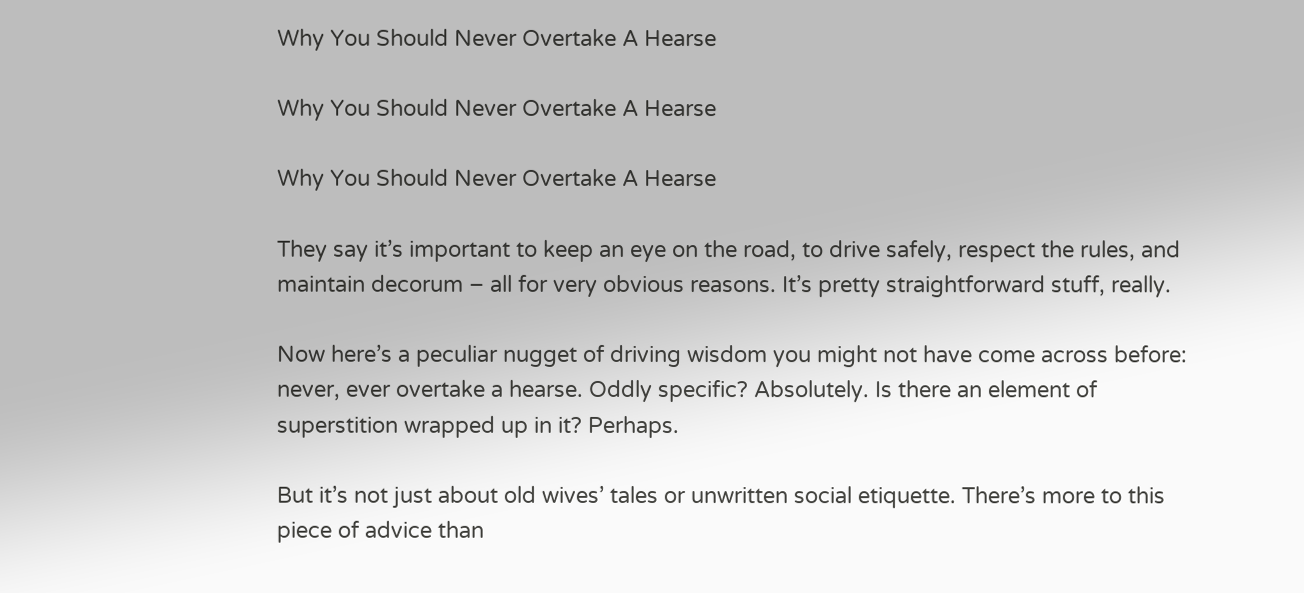Why You Should Never Overtake A Hearse

Why You Should Never Overtake A Hearse

Why You Should Never Overtake A Hearse

They say it’s important to keep an eye on the road, to drive safely, respect the rules, and maintain decorum – all for very obvious reasons. It’s pretty straightforward stuff, really.

Now here’s a peculiar nugget of driving wisdom you might not have come across before: never, ever overtake a hearse. Oddly specific? Absolutely. Is there an element of superstition wrapped up in it? Perhaps.

But it’s not just about old wives’ tales or unwritten social etiquette. There’s more to this piece of advice than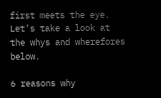first meets the eye. Let’s take a look at the whys and wherefores below.

6 reasons why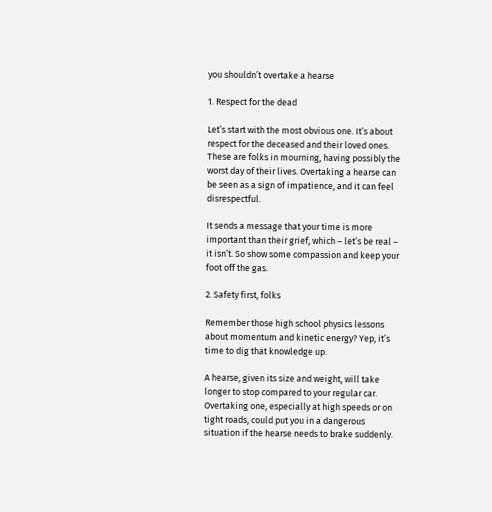you shouldn’t overtake a hearse

1. Respect for the dead

Let’s start with the most obvious one. It’s about respect for the deceased and their loved ones. These are folks in mourning, having possibly the worst day of their lives. Overtaking a hearse can be seen as a sign of impatience, and it can feel disrespectful.

It sends a message that your time is more important than their grief, which – let’s be real – it isn’t. So show some compassion and keep your foot off the gas.

2. Safety first, folks

Remember those high school physics lessons about momentum and kinetic energy? Yep, it’s time to dig that knowledge up.

A hearse, given its size and weight, will take longer to stop compared to your regular car. Overtaking one, especially at high speeds or on tight roads, could put you in a dangerous situation if the hearse needs to brake suddenly.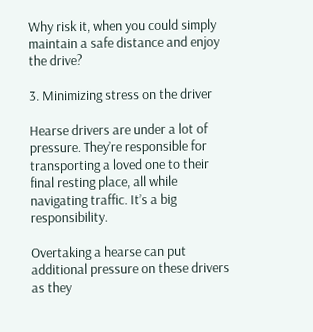Why risk it, when you could simply maintain a safe distance and enjoy the drive?

3. Minimizing stress on the driver

Hearse drivers are under a lot of pressure. They’re responsible for transporting a loved one to their final resting place, all while navigating traffic. It’s a big responsibility.

Overtaking a hearse can put additional pressure on these drivers as they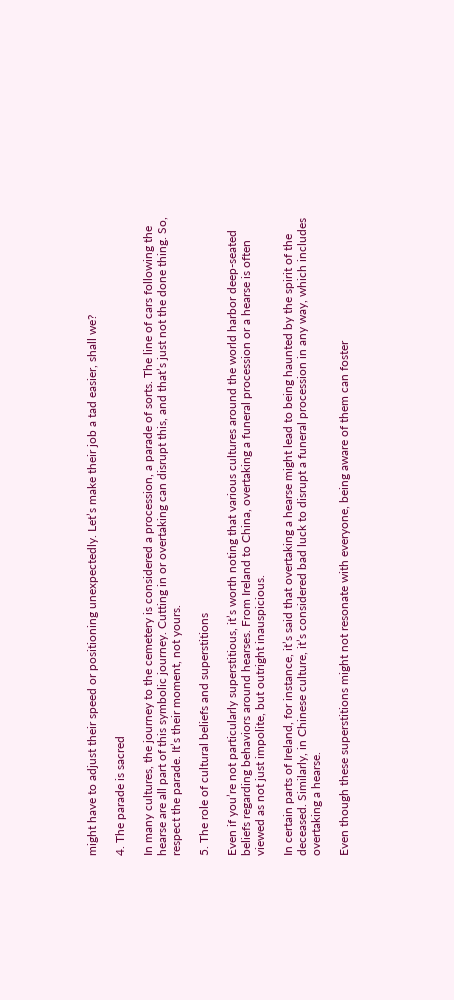might have to adjust their speed or positioning unexpectedly. Let’s make their job a tad easier, shall we?

4. The parade is sacred

In many cultures, the journey to the cemetery is considered a procession, a parade of sorts. The line of cars following the hearse are all part of this symbolic journey. Cutting in or overtaking can disrupt this, and that’s just not the done thing. So, respect the parade. It’s their moment, not yours.

5. The role of cultural beliefs and superstitions

Even if you’re not particularly superstitious, it’s worth noting that various cultures around the world harbor deep-seated beliefs regarding behaviors around hearses. From Ireland to China, overtaking a funeral procession or a hearse is often viewed as not just impolite, but outright inauspicious.

In certain parts of Ireland, for instance, it’s said that overtaking a hearse might lead to being haunted by the spirit of the deceased. Similarly, in Chinese culture, it’s considered bad luck to disrupt a funeral procession in any way, which includes overtaking a hearse.

Even though these superstitions might not resonate with everyone, being aware of them can foster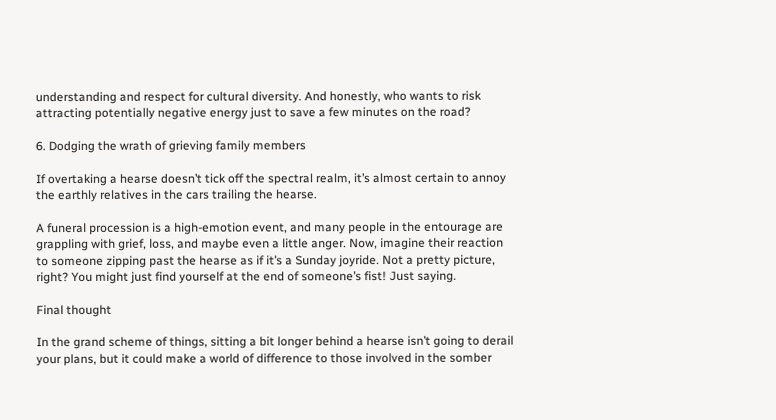understanding and respect for cultural diversity. And honestly, who wants to risk attracting potentially negative energy just to save a few minutes on the road?

6. Dodging the wrath of grieving family members

If overtaking a hearse doesn’t tick off the spectral realm, it’s almost certain to annoy the earthly relatives in the cars trailing the hearse.

A funeral procession is a high-emotion event, and many people in the entourage are grappling with grief, loss, and maybe even a little anger. Now, imagine their reaction to someone zipping past the hearse as if it’s a Sunday joyride. Not a pretty picture, right? You might just find yourself at the end of someone’s fist! Just saying.

Final thought

In the grand scheme of things, sitting a bit longer behind a hearse isn’t going to derail your plans, but it could make a world of difference to those involved in the somber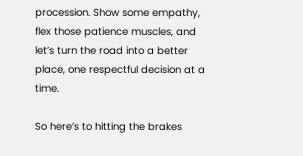procession. Show some empathy, flex those patience muscles, and let’s turn the road into a better place, one respectful decision at a time.

So here’s to hitting the brakes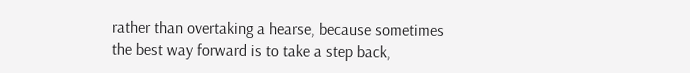rather than overtaking a hearse, because sometimes the best way forward is to take a step back,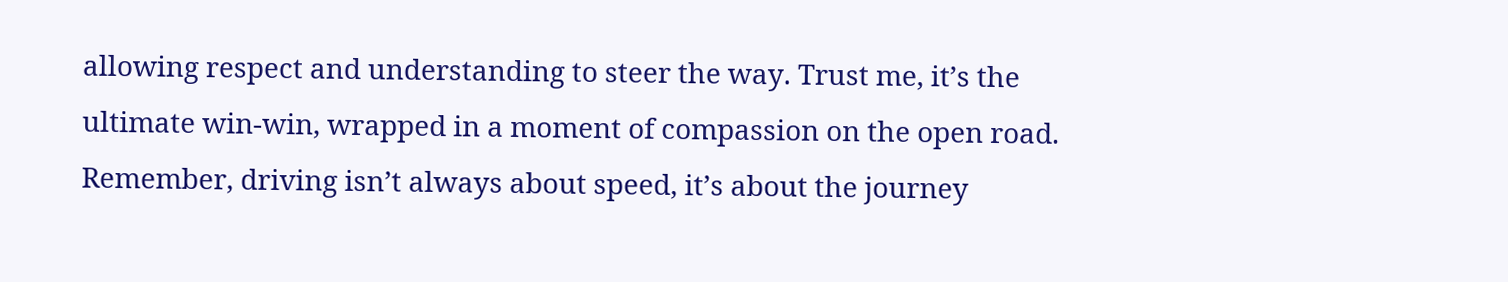allowing respect and understanding to steer the way. Trust me, it’s the ultimate win-win, wrapped in a moment of compassion on the open road. Remember, driving isn’t always about speed, it’s about the journey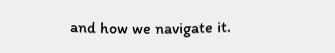and how we navigate it.